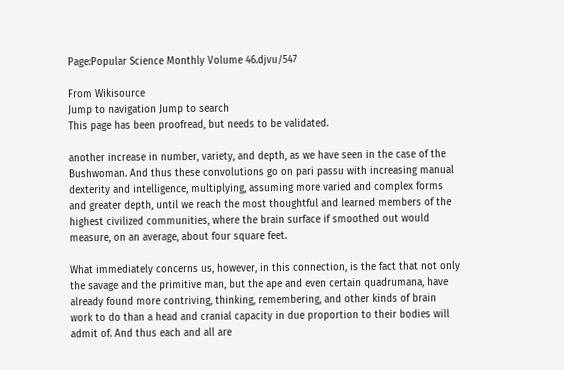Page:Popular Science Monthly Volume 46.djvu/547

From Wikisource
Jump to navigation Jump to search
This page has been proofread, but needs to be validated.

another increase in number, variety, and depth, as we have seen in the case of the Bushwoman. And thus these convolutions go on pari passu with increasing manual dexterity and intelligence, multiplying, assuming more varied and complex forms and greater depth, until we reach the most thoughtful and learned members of the highest civilized communities, where the brain surface if smoothed out would measure, on an average, about four square feet.

What immediately concerns us, however, in this connection, is the fact that not only the savage and the primitive man, but the ape and even certain quadrumana, have already found more contriving, thinking, remembering, and other kinds of brain work to do than a head and cranial capacity in due proportion to their bodies will admit of. And thus each and all are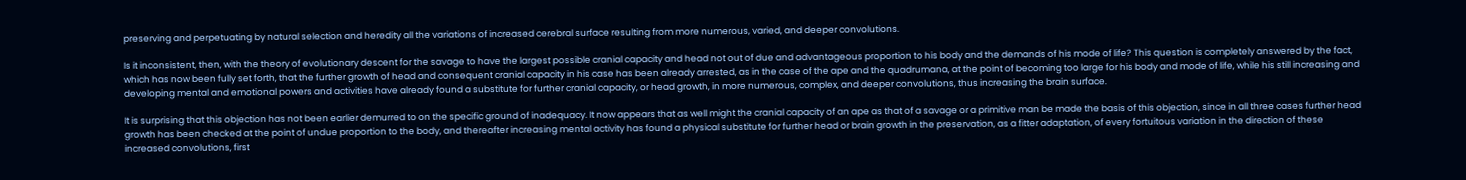preserving and perpetuating by natural selection and heredity all the variations of increased cerebral surface resulting from more numerous, varied, and deeper convolutions.

Is it inconsistent, then, with the theory of evolutionary descent for the savage to have the largest possible cranial capacity and head not out of due and advantageous proportion to his body and the demands of his mode of life? This question is completely answered by the fact, which has now been fully set forth, that the further growth of head and consequent cranial capacity in his case has been already arrested, as in the case of the ape and the quadrumana, at the point of becoming too large for his body and mode of life, while his still increasing and developing mental and emotional powers and activities have already found a substitute for further cranial capacity, or head growth, in more numerous, complex, and deeper convolutions, thus increasing the brain surface.

It is surprising that this objection has not been earlier demurred to on the specific ground of inadequacy. It now appears that as well might the cranial capacity of an ape as that of a savage or a primitive man be made the basis of this objection, since in all three cases further head growth has been checked at the point of undue proportion to the body, and thereafter increasing mental activity has found a physical substitute for further head or brain growth in the preservation, as a fitter adaptation, of every fortuitous variation in the direction of these increased convolutions, first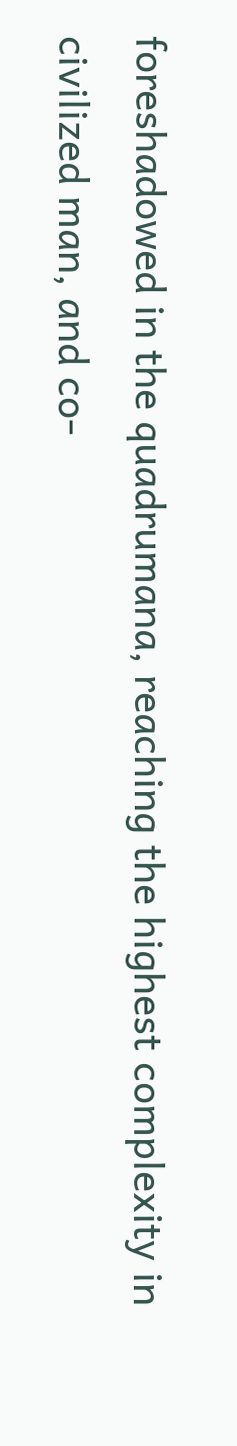foreshadowed in the quadrumana, reaching the highest complexity in civilized man, and co-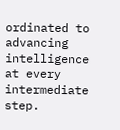ordinated to advancing intelligence at every intermediate step.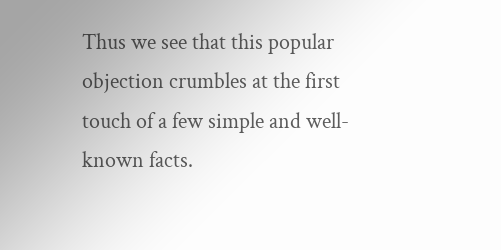Thus we see that this popular objection crumbles at the first touch of a few simple and well-known facts.